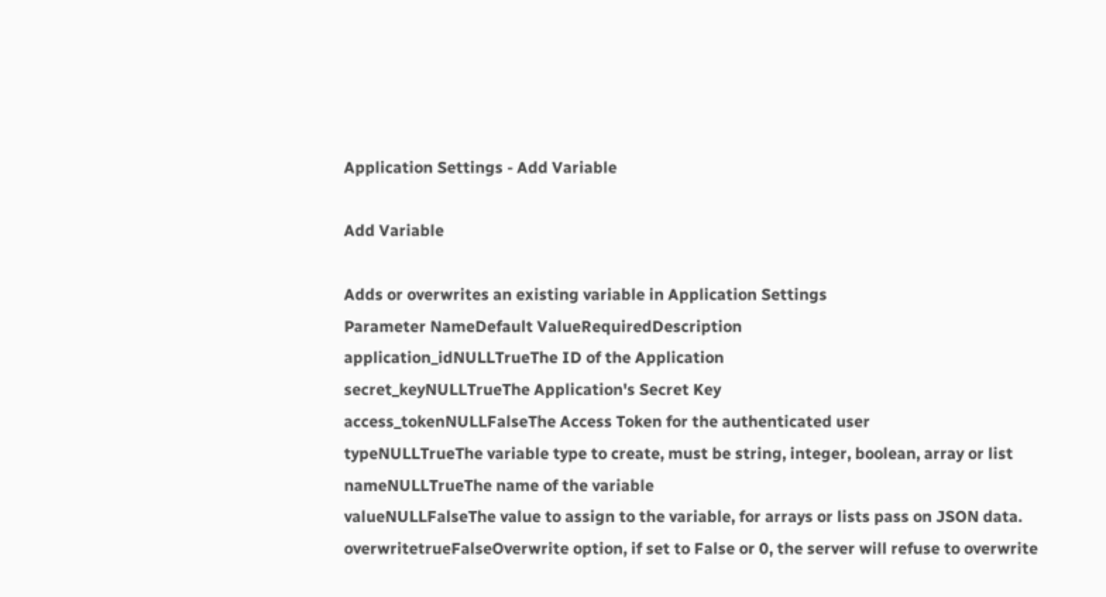Application Settings - Add Variable

Add Variable

Adds or overwrites an existing variable in Application Settings
Parameter NameDefault ValueRequiredDescription
application_idNULLTrueThe ID of the Application
secret_keyNULLTrueThe Application's Secret Key
access_tokenNULLFalseThe Access Token for the authenticated user
typeNULLTrueThe variable type to create, must be string, integer, boolean, array or list
nameNULLTrueThe name of the variable
valueNULLFalseThe value to assign to the variable, for arrays or lists pass on JSON data.
overwritetrueFalseOverwrite option, if set to False or 0, the server will refuse to overwrite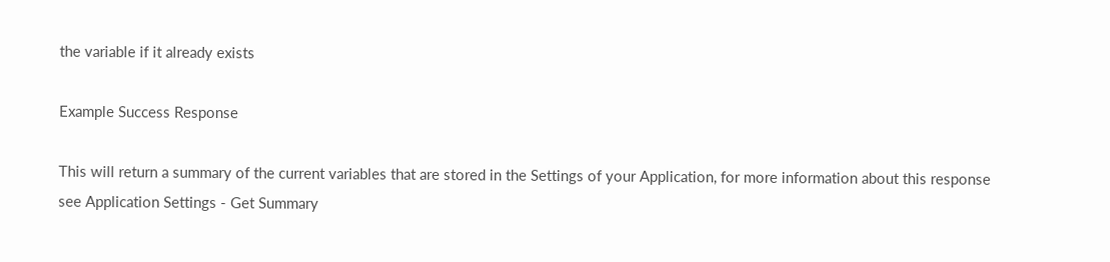the variable if it already exists

Example Success Response

This will return a summary of the current variables that are stored in the Settings of your Application, for more information about this response see Application Settings - Get Summary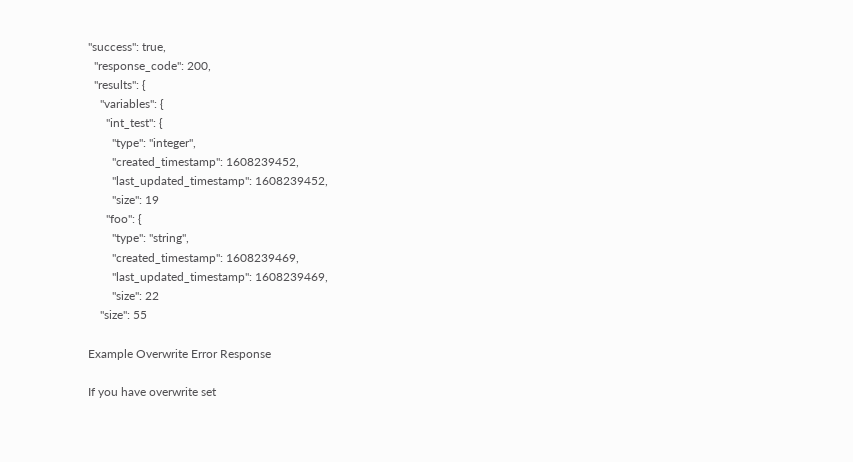"success": true,
  "response_code": 200,
  "results": {
    "variables": {
      "int_test": {
        "type": "integer",
        "created_timestamp": 1608239452,
        "last_updated_timestamp": 1608239452,
        "size": 19
      "foo": {
        "type": "string",
        "created_timestamp": 1608239469,
        "last_updated_timestamp": 1608239469,
        "size": 22
    "size": 55

Example Overwrite Error Response

If you have overwrite set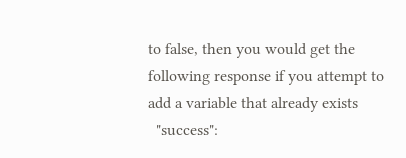to false, then you would get the following response if you attempt to add a variable that already exists
  "success":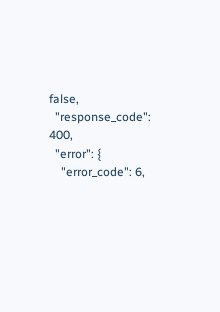false,
  "response_code": 400,
  "error": {
    "error_code": 6,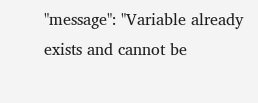"message": "Variable already exists and cannot be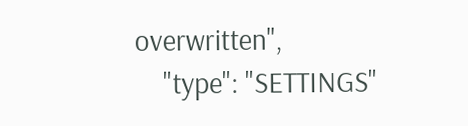overwritten",
    "type": "SETTINGS"